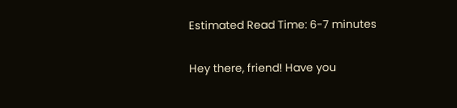Estimated Read Time: 6-7 minutes

Hey there, friend! Have you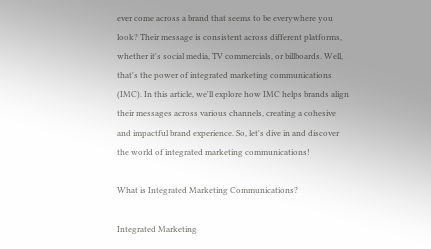ever come across a brand that seems to be everywhere you look? Their message is consistent across different platforms, whether it's social media, TV commercials, or billboards. Well, that's the power of integrated marketing communications (IMC). In this article, we'll explore how IMC helps brands align their messages across various channels, creating a cohesive and impactful brand experience. So, let's dive in and discover the world of integrated marketing communications!

What is Integrated Marketing Communications?

Integrated Marketing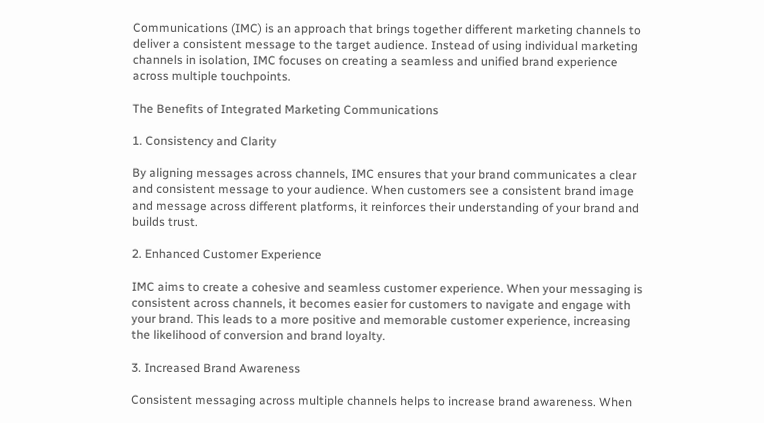Communications (IMC) is an approach that brings together different marketing channels to deliver a consistent message to the target audience. Instead of using individual marketing channels in isolation, IMC focuses on creating a seamless and unified brand experience across multiple touchpoints.

The Benefits of Integrated Marketing Communications

1. Consistency and Clarity

By aligning messages across channels, IMC ensures that your brand communicates a clear and consistent message to your audience. When customers see a consistent brand image and message across different platforms, it reinforces their understanding of your brand and builds trust.

2. Enhanced Customer Experience

IMC aims to create a cohesive and seamless customer experience. When your messaging is consistent across channels, it becomes easier for customers to navigate and engage with your brand. This leads to a more positive and memorable customer experience, increasing the likelihood of conversion and brand loyalty.

3. Increased Brand Awareness

Consistent messaging across multiple channels helps to increase brand awareness. When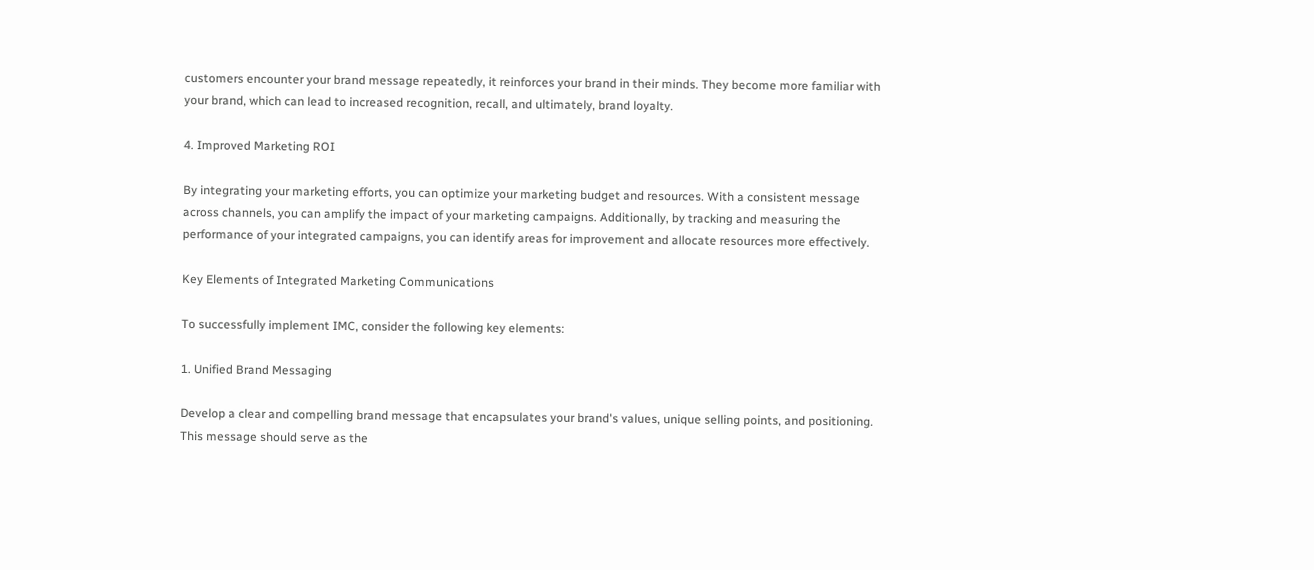customers encounter your brand message repeatedly, it reinforces your brand in their minds. They become more familiar with your brand, which can lead to increased recognition, recall, and ultimately, brand loyalty.

4. Improved Marketing ROI

By integrating your marketing efforts, you can optimize your marketing budget and resources. With a consistent message across channels, you can amplify the impact of your marketing campaigns. Additionally, by tracking and measuring the performance of your integrated campaigns, you can identify areas for improvement and allocate resources more effectively.

Key Elements of Integrated Marketing Communications

To successfully implement IMC, consider the following key elements:

1. Unified Brand Messaging

Develop a clear and compelling brand message that encapsulates your brand's values, unique selling points, and positioning. This message should serve as the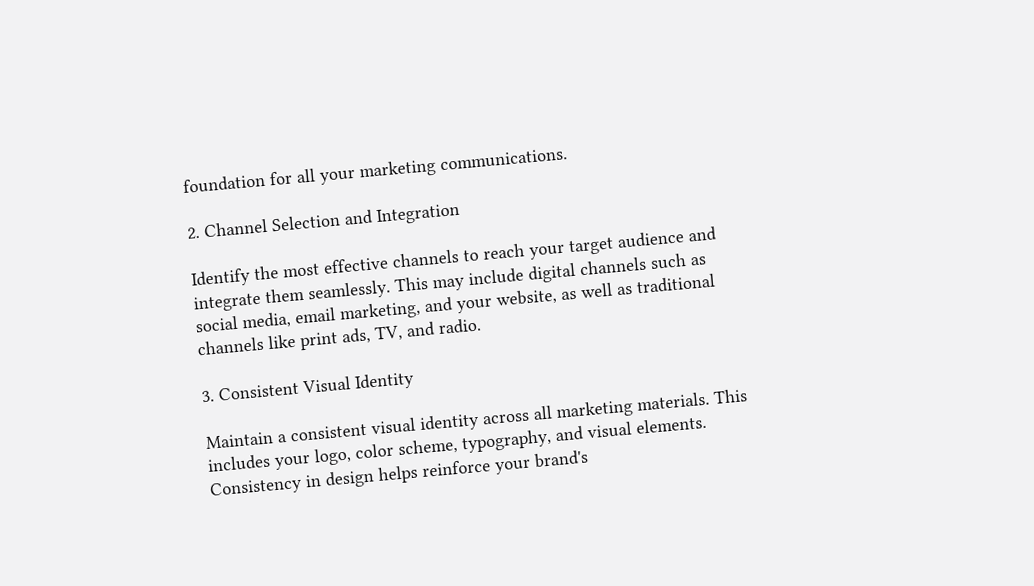foundation for all your marketing communications.

2. Channel Selection and Integration

Identify the most effective channels to reach your target audience and integrate them seamlessly. This may include digital channels such as social media, email marketing, and your website, as well as traditional channels like print ads, TV, and radio.

3. Consistent Visual Identity

Maintain a consistent visual identity across all marketing materials. This includes your logo, color scheme, typography, and visual elements. Consistency in design helps reinforce your brand's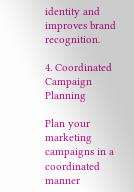identity and improves brand recognition.

4. Coordinated Campaign Planning

Plan your marketing campaigns in a coordinated manner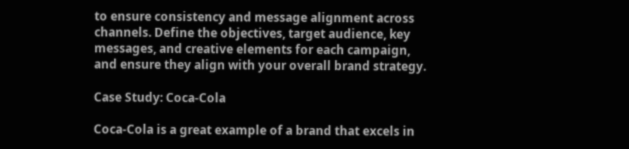to ensure consistency and message alignment across channels. Define the objectives, target audience, key messages, and creative elements for each campaign, and ensure they align with your overall brand strategy.

Case Study: Coca-Cola

Coca-Cola is a great example of a brand that excels in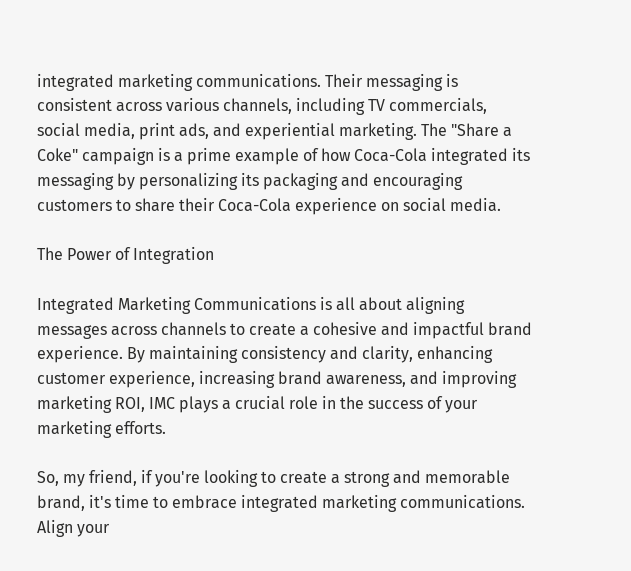integrated marketing communications. Their messaging is consistent across various channels, including TV commercials, social media, print ads, and experiential marketing. The "Share a Coke" campaign is a prime example of how Coca-Cola integrated its messaging by personalizing its packaging and encouraging customers to share their Coca-Cola experience on social media.

The Power of Integration

Integrated Marketing Communications is all about aligning messages across channels to create a cohesive and impactful brand experience. By maintaining consistency and clarity, enhancing customer experience, increasing brand awareness, and improving marketing ROI, IMC plays a crucial role in the success of your marketing efforts.

So, my friend, if you're looking to create a strong and memorable brand, it's time to embrace integrated marketing communications. Align your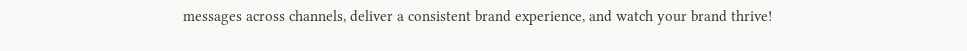messages across channels, deliver a consistent brand experience, and watch your brand thrive!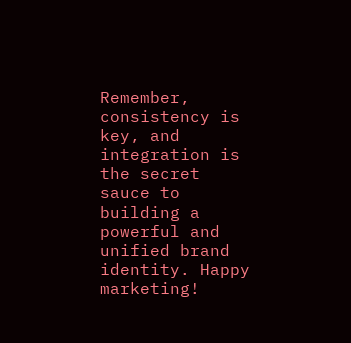Remember, consistency is key, and integration is the secret sauce to building a powerful and unified brand identity. Happy marketing!